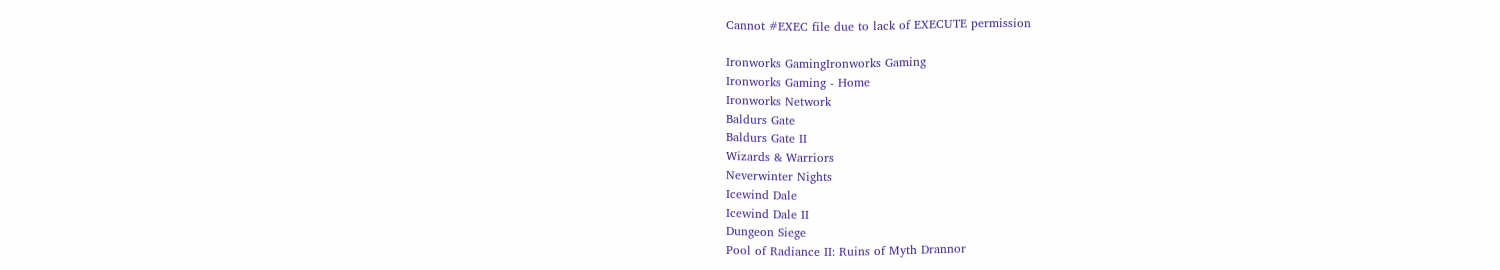Cannot #EXEC file due to lack of EXECUTE permission

Ironworks GamingIronworks Gaming
Ironworks Gaming - Home
Ironworks Network
Baldurs Gate
Baldurs Gate II
Wizards & Warriors
Neverwinter Nights
Icewind Dale
Icewind Dale II
Dungeon Siege
Pool of Radiance II: Ruins of Myth Drannor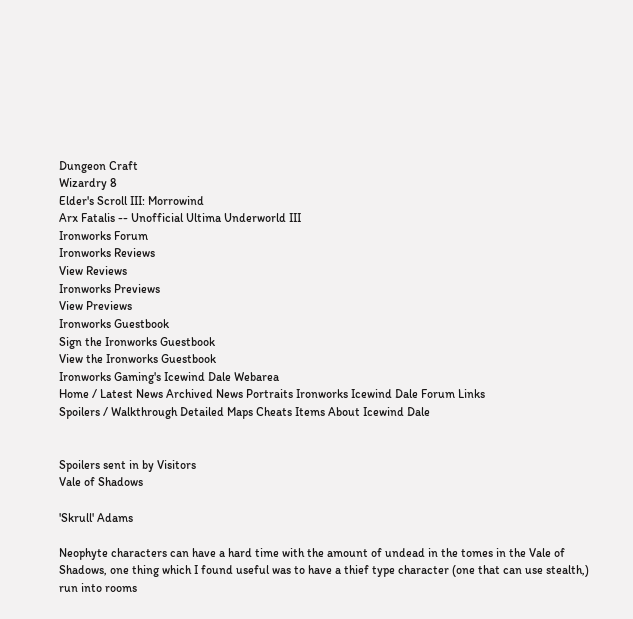Dungeon Craft
Wizardry 8
Elder's Scroll III: Morrowind
Arx Fatalis -- Unofficial Ultima Underworld III
Ironworks Forum
Ironworks Reviews
View Reviews
Ironworks Previews
View Previews
Ironworks Guestbook
Sign the Ironworks Guestbook
View the Ironworks Guestbook
Ironworks Gaming's Icewind Dale Webarea
Home / Latest News Archived News Portraits Ironworks Icewind Dale Forum Links
Spoilers / Walkthrough Detailed Maps Cheats Items About Icewind Dale


Spoilers sent in by Visitors
Vale of Shadows

'Skrull' Adams

Neophyte characters can have a hard time with the amount of undead in the tomes in the Vale of Shadows, one thing which I found useful was to have a thief type character (one that can use stealth,) run into rooms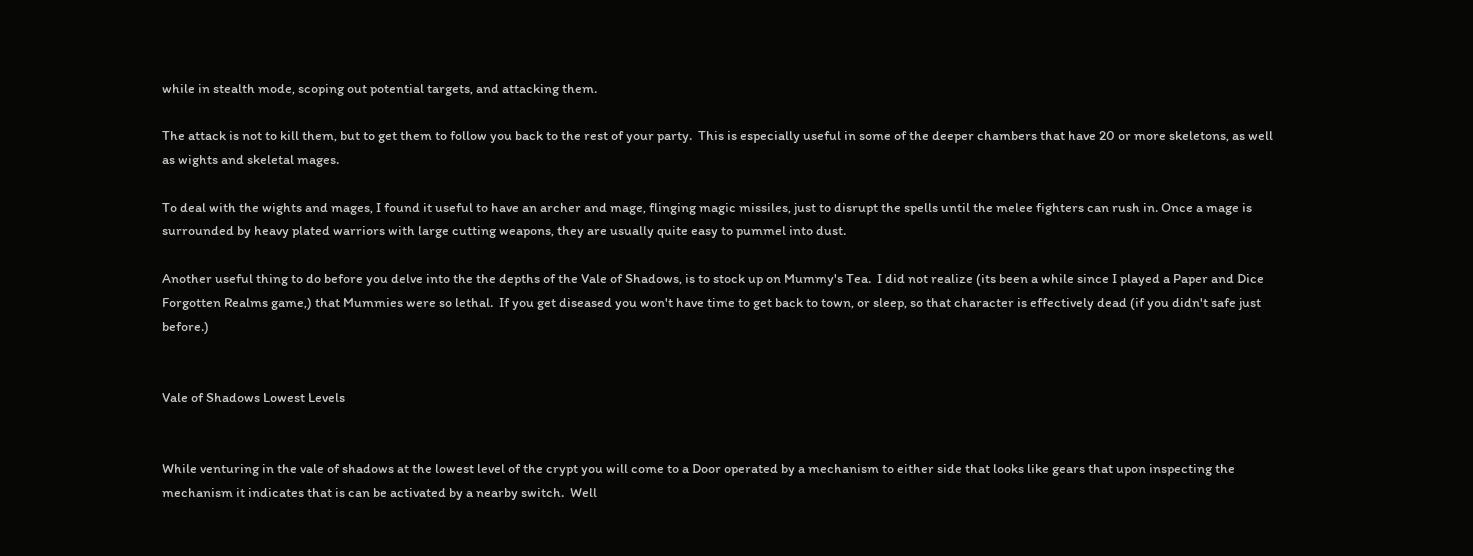while in stealth mode, scoping out potential targets, and attacking them.

The attack is not to kill them, but to get them to follow you back to the rest of your party.  This is especially useful in some of the deeper chambers that have 20 or more skeletons, as well as wights and skeletal mages.

To deal with the wights and mages, I found it useful to have an archer and mage, flinging magic missiles, just to disrupt the spells until the melee fighters can rush in. Once a mage is surrounded by heavy plated warriors with large cutting weapons, they are usually quite easy to pummel into dust.

Another useful thing to do before you delve into the the depths of the Vale of Shadows, is to stock up on Mummy's Tea.  I did not realize (its been a while since I played a Paper and Dice Forgotten Realms game,) that Mummies were so lethal.  If you get diseased you won't have time to get back to town, or sleep, so that character is effectively dead (if you didn't safe just before.)


Vale of Shadows Lowest Levels


While venturing in the vale of shadows at the lowest level of the crypt you will come to a Door operated by a mechanism to either side that looks like gears that upon inspecting the mechanism it indicates that is can be activated by a nearby switch.  Well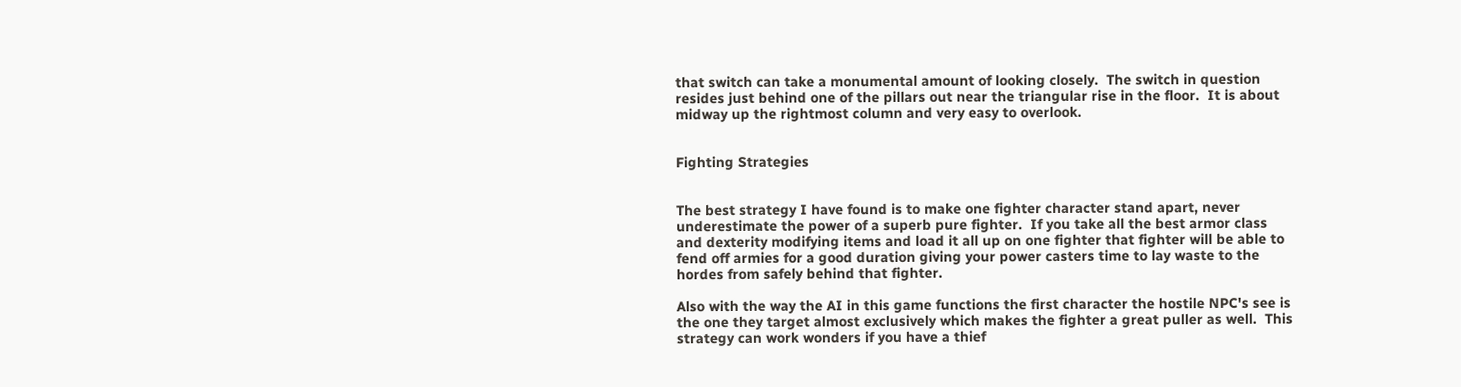that switch can take a monumental amount of looking closely.  The switch in question resides just behind one of the pillars out near the triangular rise in the floor.  It is about midway up the rightmost column and very easy to overlook.


Fighting Strategies


The best strategy I have found is to make one fighter character stand apart, never underestimate the power of a superb pure fighter.  If you take all the best armor class and dexterity modifying items and load it all up on one fighter that fighter will be able to fend off armies for a good duration giving your power casters time to lay waste to the hordes from safely behind that fighter.

Also with the way the AI in this game functions the first character the hostile NPC's see is the one they target almost exclusively which makes the fighter a great puller as well.  This strategy can work wonders if you have a thief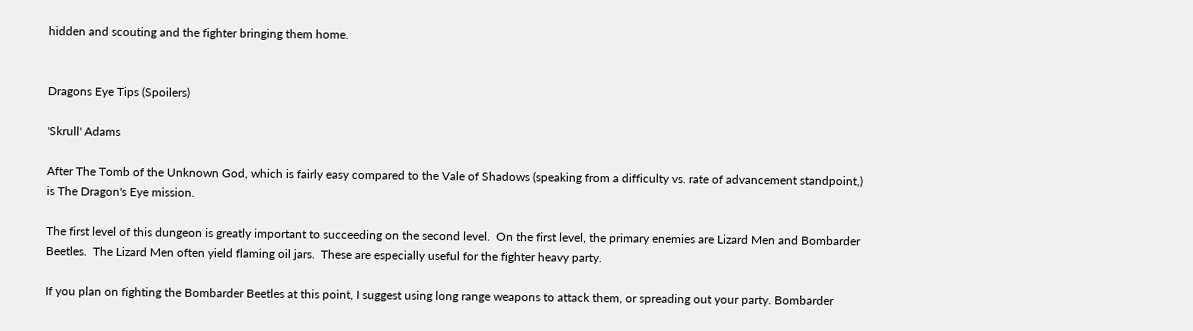hidden and scouting and the fighter bringing them home.


Dragons Eye Tips (Spoilers)

'Skrull' Adams

After The Tomb of the Unknown God, which is fairly easy compared to the Vale of Shadows (speaking from a difficulty vs. rate of advancement standpoint,) is The Dragon's Eye mission.

The first level of this dungeon is greatly important to succeeding on the second level.  On the first level, the primary enemies are Lizard Men and Bombarder Beetles.  The Lizard Men often yield flaming oil jars.  These are especially useful for the fighter heavy party.

If you plan on fighting the Bombarder Beetles at this point, I suggest using long range weapons to attack them, or spreading out your party. Bombarder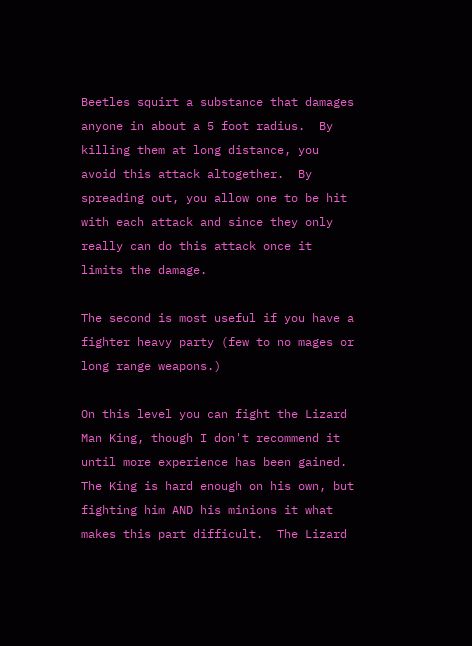Beetles squirt a substance that damages anyone in about a 5 foot radius.  By killing them at long distance, you avoid this attack altogether.  By spreading out, you allow one to be hit with each attack and since they only really can do this attack once it limits the damage.

The second is most useful if you have a fighter heavy party (few to no mages or long range weapons.)

On this level you can fight the Lizard Man King, though I don't recommend it until more experience has been gained.  The King is hard enough on his own, but fighting him AND his minions it what makes this part difficult.  The Lizard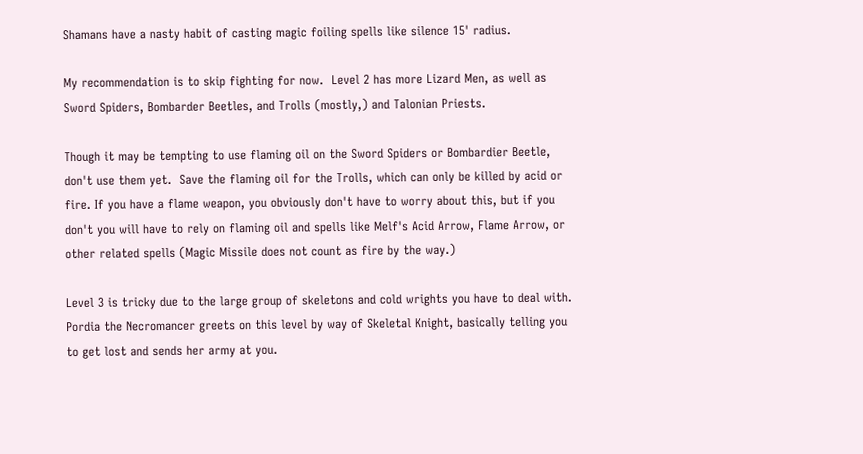Shamans have a nasty habit of casting magic foiling spells like silence 15' radius.

My recommendation is to skip fighting for now.  Level 2 has more Lizard Men, as well as Sword Spiders, Bombarder Beetles, and Trolls (mostly,) and Talonian Priests.

Though it may be tempting to use flaming oil on the Sword Spiders or Bombardier Beetle, don't use them yet.  Save the flaming oil for the Trolls, which can only be killed by acid or fire. If you have a flame weapon, you obviously don't have to worry about this, but if you don't you will have to rely on flaming oil and spells like Melf's Acid Arrow, Flame Arrow, or other related spells (Magic Missile does not count as fire by the way.)

Level 3 is tricky due to the large group of skeletons and cold wrights you have to deal with.
Pordia the Necromancer greets on this level by way of Skeletal Knight, basically telling you to get lost and sends her army at you.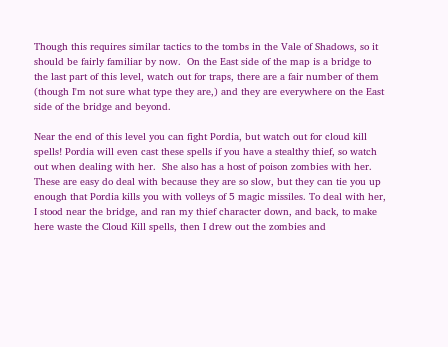Though this requires similar tactics to the tombs in the Vale of Shadows, so it should be fairly familiar by now.  On the East side of the map is a bridge to the last part of this level, watch out for traps, there are a fair number of them (though I'm not sure what type they are,) and they are everywhere on the East side of the bridge and beyond.

Near the end of this level you can fight Pordia, but watch out for cloud kill spells! Pordia will even cast these spells if you have a stealthy thief, so watch out when dealing with her.  She also has a host of poison zombies with her. These are easy do deal with because they are so slow, but they can tie you up enough that Pordia kills you with volleys of 5 magic missiles. To deal with her, I stood near the bridge, and ran my thief character down, and back, to make here waste the Cloud Kill spells, then I drew out the zombies and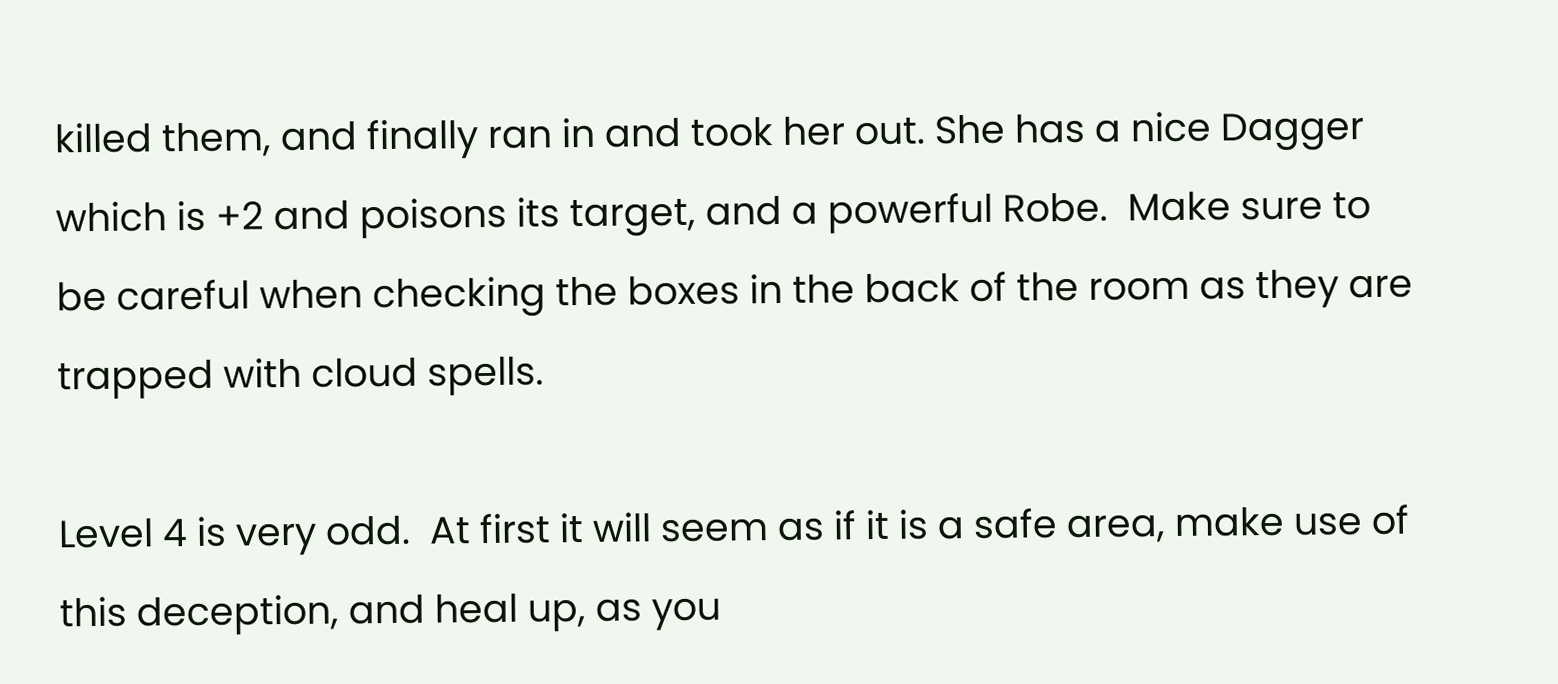killed them, and finally ran in and took her out. She has a nice Dagger which is +2 and poisons its target, and a powerful Robe.  Make sure to be careful when checking the boxes in the back of the room as they are trapped with cloud spells.

Level 4 is very odd.  At first it will seem as if it is a safe area, make use of this deception, and heal up, as you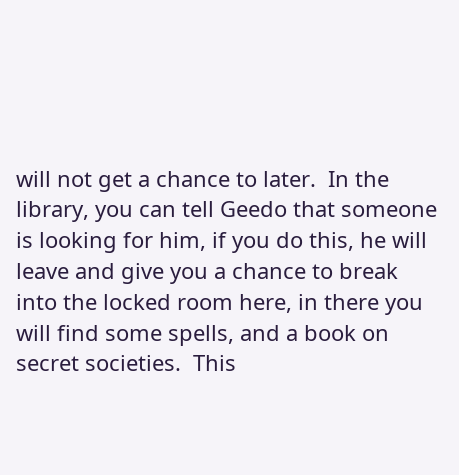will not get a chance to later.  In the library, you can tell Geedo that someone is looking for him, if you do this, he will leave and give you a chance to break into the locked room here, in there you will find some spells, and a book on secret societies.  This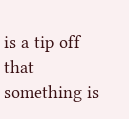is a tip off that something is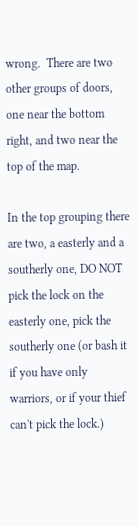wrong.  There are two other groups of doors, one near the bottom right, and two near the top of the map.

In the top grouping there are two, a easterly and a southerly one, DO NOT pick the lock on the easterly one, pick the southerly one (or bash it if you have only warriors, or if your thief can't pick the lock.)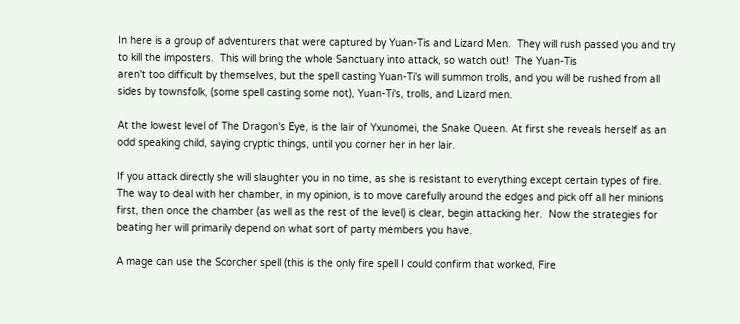In here is a group of adventurers that were captured by Yuan-Tis and Lizard Men.  They will rush passed you and try to kill the imposters.  This will bring the whole Sanctuary into attack, so watch out!  The Yuan-Tis
aren't too difficult by themselves, but the spell casting Yuan-Ti's will summon trolls, and you will be rushed from all sides by townsfolk, (some spell casting some not), Yuan-Ti's, trolls, and Lizard men.

At the lowest level of The Dragon's Eye, is the lair of Yxunomei, the Snake Queen. At first she reveals herself as an odd speaking child, saying cryptic things, until you corner her in her lair.

If you attack directly she will slaughter you in no time, as she is resistant to everything except certain types of fire.  The way to deal with her chamber, in my opinion, is to move carefully around the edges and pick off all her minions first, then once the chamber (as well as the rest of the level) is clear, begin attacking her.  Now the strategies for beating her will primarily depend on what sort of party members you have.

A mage can use the Scorcher spell (this is the only fire spell I could confirm that worked, Fire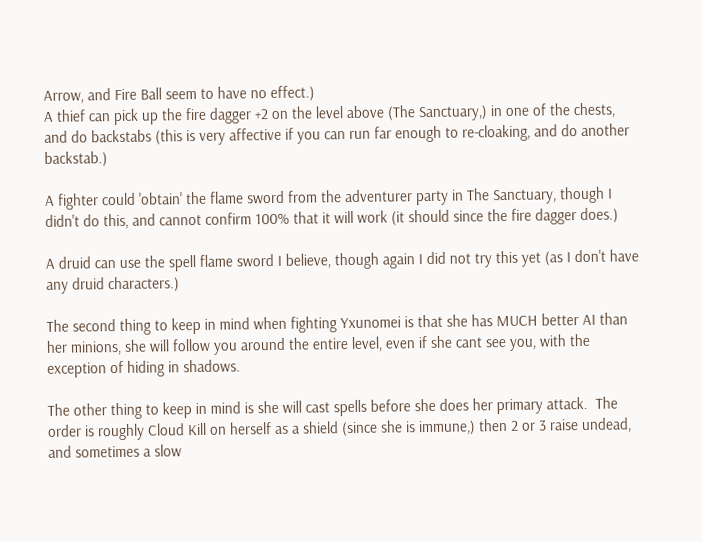Arrow, and Fire Ball seem to have no effect.)
A thief can pick up the fire dagger +2 on the level above (The Sanctuary,) in one of the chests, and do backstabs (this is very affective if you can run far enough to re-cloaking, and do another backstab.)

A fighter could 'obtain' the flame sword from the adventurer party in The Sanctuary, though I didn't do this, and cannot confirm 100% that it will work (it should since the fire dagger does.)

A druid can use the spell flame sword I believe, though again I did not try this yet (as I don't have any druid characters.)

The second thing to keep in mind when fighting Yxunomei is that she has MUCH better AI than her minions, she will follow you around the entire level, even if she cant see you, with the exception of hiding in shadows.

The other thing to keep in mind is she will cast spells before she does her primary attack.  The order is roughly Cloud Kill on herself as a shield (since she is immune,) then 2 or 3 raise undead, and sometimes a slow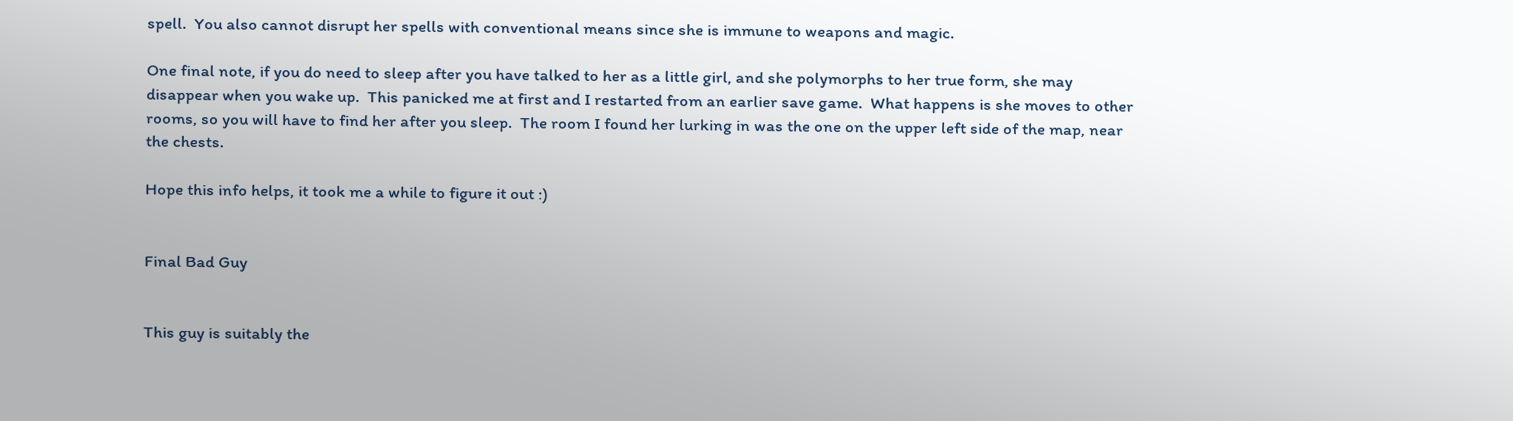spell.  You also cannot disrupt her spells with conventional means since she is immune to weapons and magic.

One final note, if you do need to sleep after you have talked to her as a little girl, and she polymorphs to her true form, she may disappear when you wake up.  This panicked me at first and I restarted from an earlier save game.  What happens is she moves to other rooms, so you will have to find her after you sleep.  The room I found her lurking in was the one on the upper left side of the map, near the chests.

Hope this info helps, it took me a while to figure it out :)


Final Bad Guy


This guy is suitably the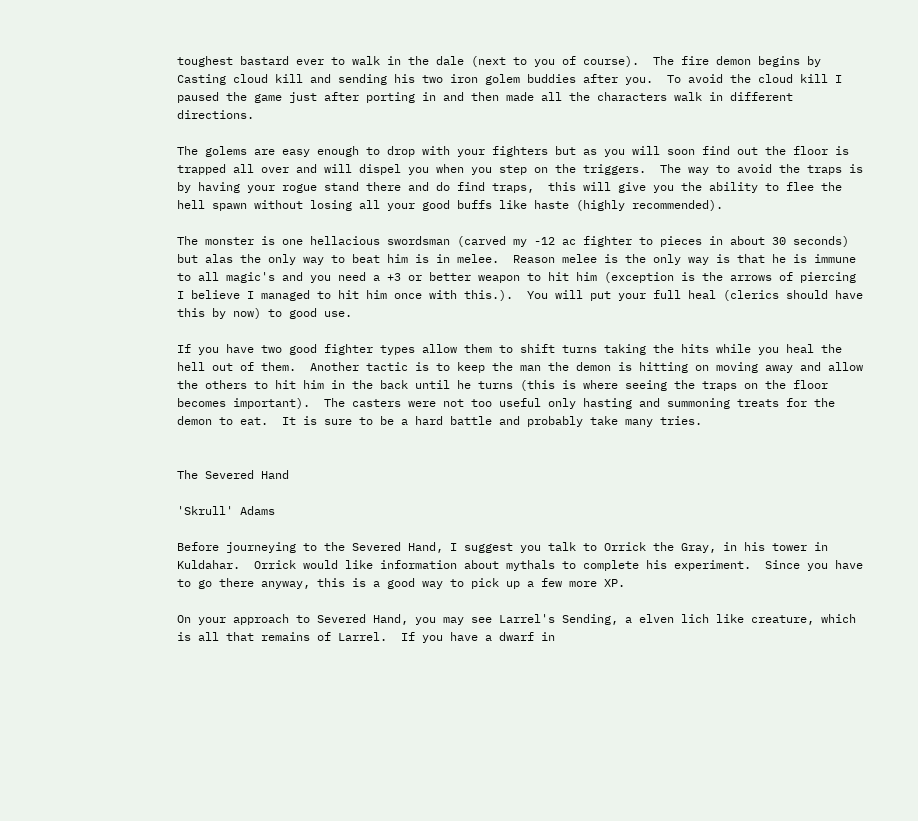toughest bastard ever to walk in the dale (next to you of course).  The fire demon begins by Casting cloud kill and sending his two iron golem buddies after you.  To avoid the cloud kill I paused the game just after porting in and then made all the characters walk in different directions.

The golems are easy enough to drop with your fighters but as you will soon find out the floor is trapped all over and will dispel you when you step on the triggers.  The way to avoid the traps is by having your rogue stand there and do find traps,  this will give you the ability to flee the hell spawn without losing all your good buffs like haste (highly recommended).

The monster is one hellacious swordsman (carved my -12 ac fighter to pieces in about 30 seconds) but alas the only way to beat him is in melee.  Reason melee is the only way is that he is immune to all magic's and you need a +3 or better weapon to hit him (exception is the arrows of piercing I believe I managed to hit him once with this.).  You will put your full heal (clerics should have this by now) to good use.

If you have two good fighter types allow them to shift turns taking the hits while you heal the hell out of them.  Another tactic is to keep the man the demon is hitting on moving away and allow the others to hit him in the back until he turns (this is where seeing the traps on the floor becomes important).  The casters were not too useful only hasting and summoning treats for the demon to eat.  It is sure to be a hard battle and probably take many tries.


The Severed Hand

'Skrull' Adams

Before journeying to the Severed Hand, I suggest you talk to Orrick the Gray, in his tower in Kuldahar.  Orrick would like information about mythals to complete his experiment.  Since you have to go there anyway, this is a good way to pick up a few more XP.

On your approach to Severed Hand, you may see Larrel's Sending, a elven lich like creature, which is all that remains of Larrel.  If you have a dwarf in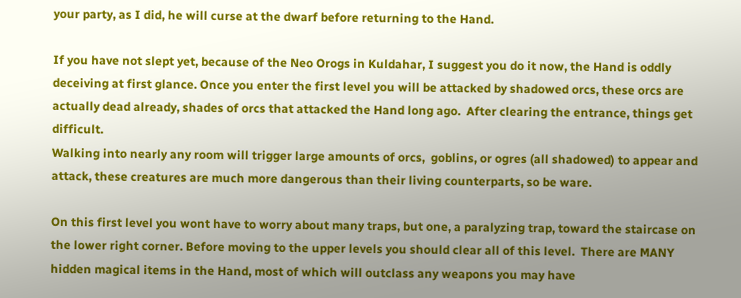your party, as I did, he will curse at the dwarf before returning to the Hand.

If you have not slept yet, because of the Neo Orogs in Kuldahar, I suggest you do it now, the Hand is oddly deceiving at first glance. Once you enter the first level you will be attacked by shadowed orcs, these orcs are actually dead already, shades of orcs that attacked the Hand long ago.  After clearing the entrance, things get difficult.
Walking into nearly any room will trigger large amounts of orcs,  goblins, or ogres (all shadowed) to appear and attack, these creatures are much more dangerous than their living counterparts, so be ware.

On this first level you wont have to worry about many traps, but one, a paralyzing trap, toward the staircase on the lower right corner. Before moving to the upper levels you should clear all of this level.  There are MANY hidden magical items in the Hand, most of which will outclass any weapons you may have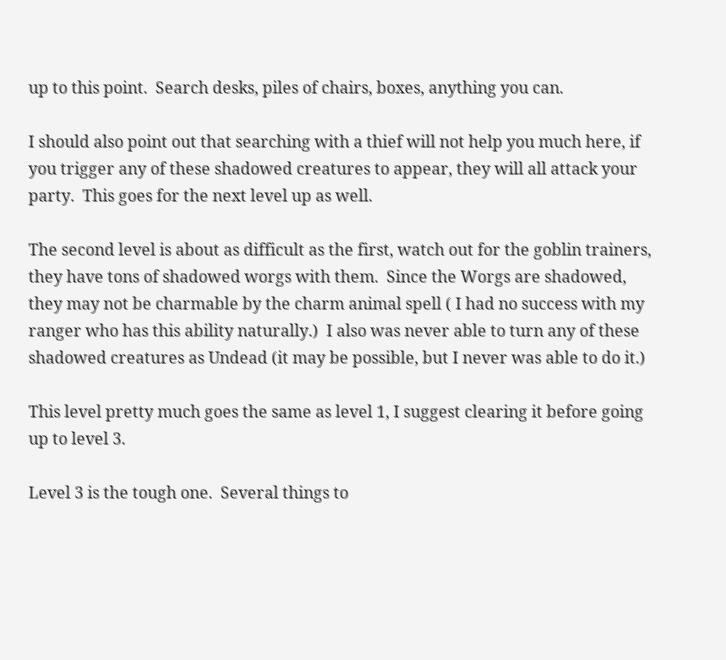up to this point.  Search desks, piles of chairs, boxes, anything you can.

I should also point out that searching with a thief will not help you much here, if you trigger any of these shadowed creatures to appear, they will all attack your party.  This goes for the next level up as well.

The second level is about as difficult as the first, watch out for the goblin trainers, they have tons of shadowed worgs with them.  Since the Worgs are shadowed, they may not be charmable by the charm animal spell ( I had no success with my ranger who has this ability naturally.)  I also was never able to turn any of these shadowed creatures as Undead (it may be possible, but I never was able to do it.)

This level pretty much goes the same as level 1, I suggest clearing it before going up to level 3.

Level 3 is the tough one.  Several things to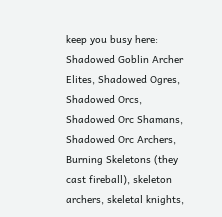keep you busy here: Shadowed Goblin Archer Elites, Shadowed Ogres, Shadowed Orcs, Shadowed Orc Shamans, Shadowed Orc Archers, Burning Skeletons (they cast fireball), skeleton archers, skeletal knights,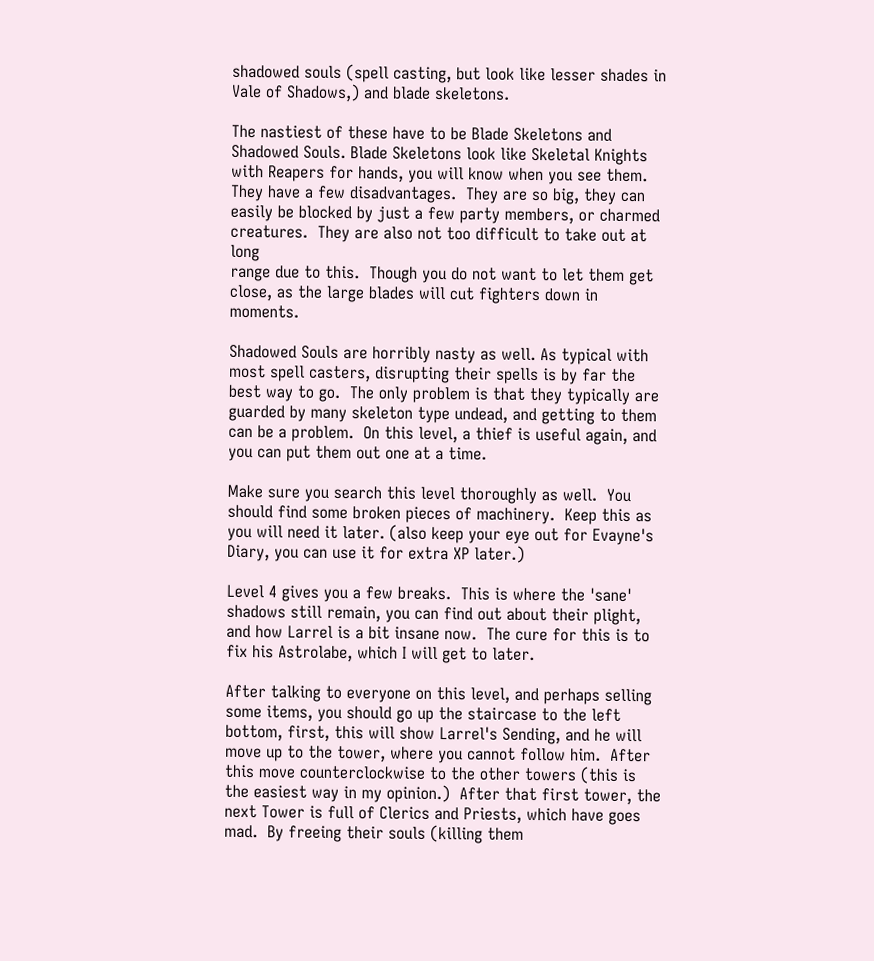shadowed souls (spell casting, but look like lesser shades in Vale of Shadows,) and blade skeletons.

The nastiest of these have to be Blade Skeletons and Shadowed Souls. Blade Skeletons look like Skeletal Knights with Reapers for hands, you will know when you see them.  They have a few disadvantages.  They are so big, they can easily be blocked by just a few party members, or charmed creatures.  They are also not too difficult to take out at long
range due to this.  Though you do not want to let them get close, as the large blades will cut fighters down in moments.

Shadowed Souls are horribly nasty as well. As typical with most spell casters, disrupting their spells is by far the best way to go.  The only problem is that they typically are guarded by many skeleton type undead, and getting to them can be a problem.  On this level, a thief is useful again, and you can put them out one at a time.

Make sure you search this level thoroughly as well.  You should find some broken pieces of machinery.  Keep this as you will need it later. (also keep your eye out for Evayne's Diary, you can use it for extra XP later.)

Level 4 gives you a few breaks.  This is where the 'sane' shadows still remain, you can find out about their plight, and how Larrel is a bit insane now.  The cure for this is to fix his Astrolabe, which I will get to later.

After talking to everyone on this level, and perhaps selling some items, you should go up the staircase to the left bottom, first, this will show Larrel's Sending, and he will move up to the tower, where you cannot follow him.  After this move counterclockwise to the other towers (this is the easiest way in my opinion.)  After that first tower, the next Tower is full of Clerics and Priests, which have goes mad.  By freeing their souls (killing them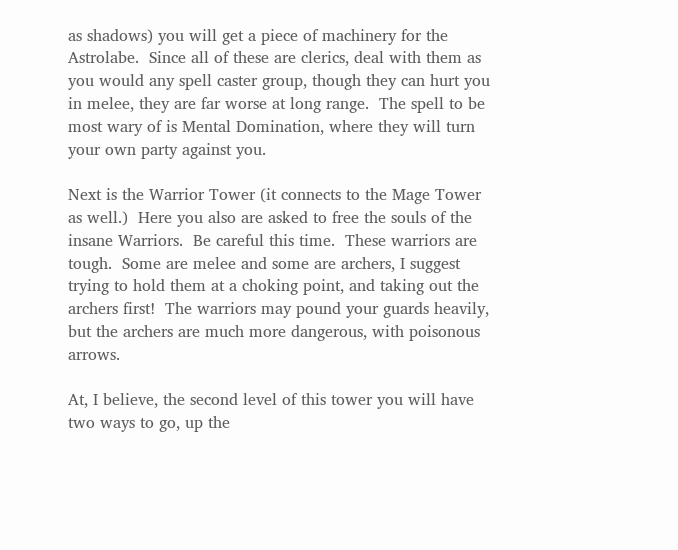as shadows) you will get a piece of machinery for the Astrolabe.  Since all of these are clerics, deal with them as you would any spell caster group, though they can hurt you in melee, they are far worse at long range.  The spell to be most wary of is Mental Domination, where they will turn your own party against you.

Next is the Warrior Tower (it connects to the Mage Tower as well.)  Here you also are asked to free the souls of the insane Warriors.  Be careful this time.  These warriors are tough.  Some are melee and some are archers, I suggest trying to hold them at a choking point, and taking out the archers first!  The warriors may pound your guards heavily, but the archers are much more dangerous, with poisonous arrows.

At, I believe, the second level of this tower you will have two ways to go, up the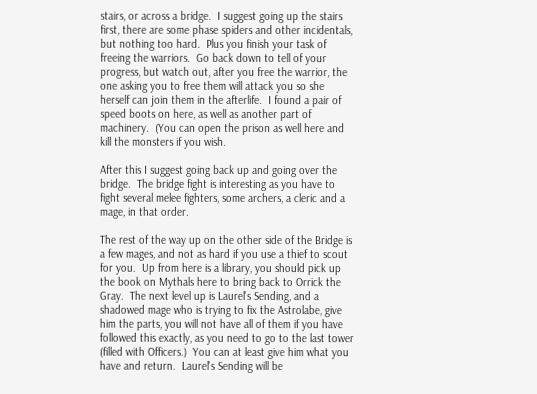stairs, or across a bridge.  I suggest going up the stairs first, there are some phase spiders and other incidentals, but nothing too hard.  Plus you finish your task of freeing the warriors.  Go back down to tell of your progress, but watch out, after you free the warrior, the one asking you to free them will attack you so she herself can join them in the afterlife.  I found a pair of speed boots on here, as well as another part of machinery.  (You can open the prison as well here and kill the monsters if you wish.

After this I suggest going back up and going over the bridge.  The bridge fight is interesting as you have to fight several melee fighters, some archers, a cleric and a mage, in that order.

The rest of the way up on the other side of the Bridge is a few mages, and not as hard if you use a thief to scout for you.  Up from here is a library, you should pick up the book on Mythals here to bring back to Orrick the Gray.  The next level up is Laurel's Sending, and a shadowed mage who is trying to fix the Astrolabe, give him the parts, you will not have all of them if you have followed this exactly, as you need to go to the last tower (filled with Officers.)  You can at least give him what you have and return.  Laurel's Sending will be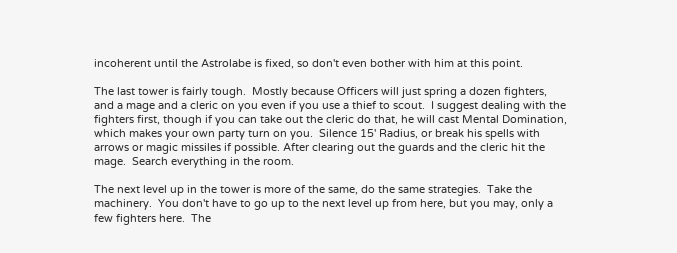incoherent until the Astrolabe is fixed, so don't even bother with him at this point.

The last tower is fairly tough.  Mostly because Officers will just spring a dozen fighters, and a mage and a cleric on you even if you use a thief to scout.  I suggest dealing with the fighters first, though if you can take out the cleric do that, he will cast Mental Domination, which makes your own party turn on you.  Silence 15' Radius, or break his spells with arrows or magic missiles if possible. After clearing out the guards and the cleric hit the mage.  Search everything in the room.

The next level up in the tower is more of the same, do the same strategies.  Take the machinery.  You don't have to go up to the next level up from here, but you may, only a few fighters here.  The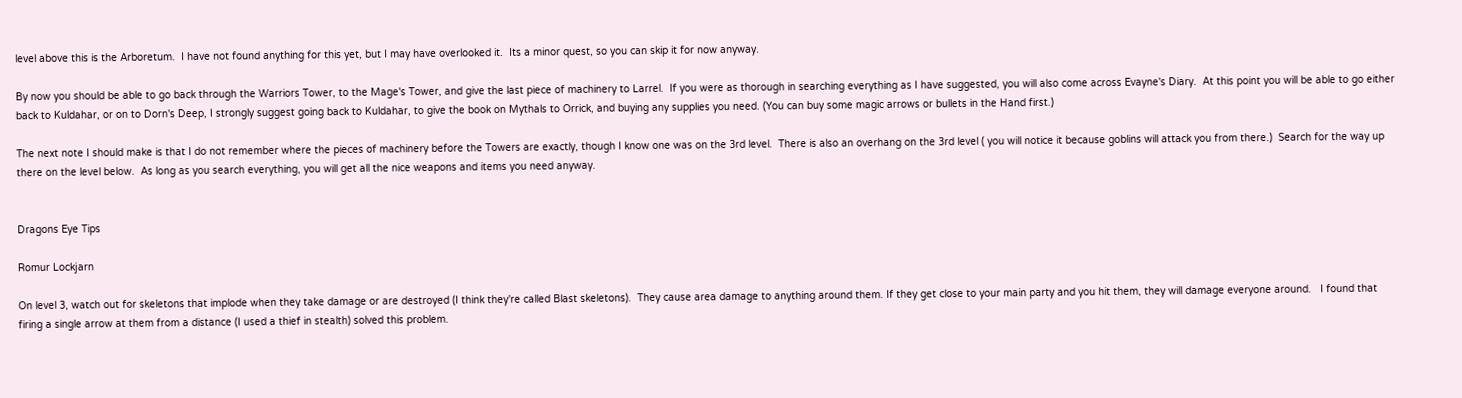level above this is the Arboretum.  I have not found anything for this yet, but I may have overlooked it.  Its a minor quest, so you can skip it for now anyway.

By now you should be able to go back through the Warriors Tower, to the Mage's Tower, and give the last piece of machinery to Larrel.  If you were as thorough in searching everything as I have suggested, you will also come across Evayne's Diary.  At this point you will be able to go either back to Kuldahar, or on to Dorn's Deep, I strongly suggest going back to Kuldahar, to give the book on Mythals to Orrick, and buying any supplies you need. (You can buy some magic arrows or bullets in the Hand first.)

The next note I should make is that I do not remember where the pieces of machinery before the Towers are exactly, though I know one was on the 3rd level.  There is also an overhang on the 3rd level ( you will notice it because goblins will attack you from there.)  Search for the way up there on the level below.  As long as you search everything, you will get all the nice weapons and items you need anyway.


Dragons Eye Tips

Romur Lockjarn

On level 3, watch out for skeletons that implode when they take damage or are destroyed (I think they're called Blast skeletons).  They cause area damage to anything around them. If they get close to your main party and you hit them, they will damage everyone around.   I found that firing a single arrow at them from a distance (I used a thief in stealth) solved this problem.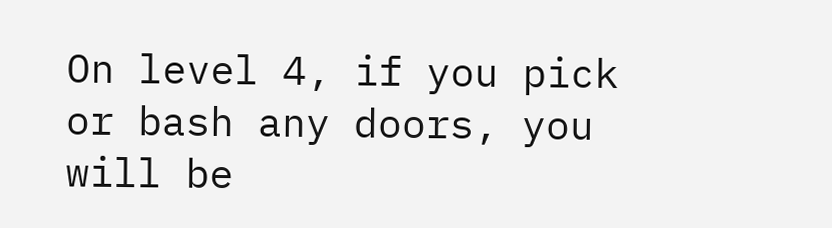On level 4, if you pick or bash any doors, you will be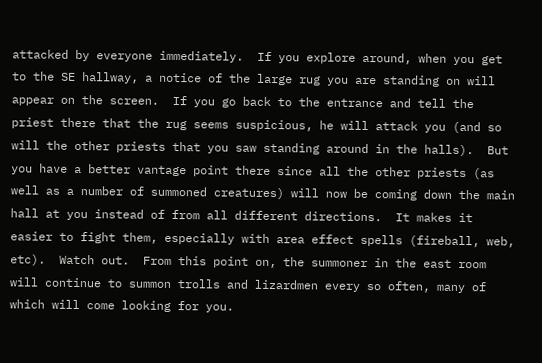attacked by everyone immediately.  If you explore around, when you get to the SE hallway, a notice of the large rug you are standing on will appear on the screen.  If you go back to the entrance and tell the priest there that the rug seems suspicious, he will attack you (and so will the other priests that you saw standing around in the halls).  But you have a better vantage point there since all the other priests (as well as a number of summoned creatures) will now be coming down the main hall at you instead of from all different directions.  It makes it easier to fight them, especially with area effect spells (fireball, web, etc).  Watch out.  From this point on, the summoner in the east room will continue to summon trolls and lizardmen every so often, many of which will come looking for you.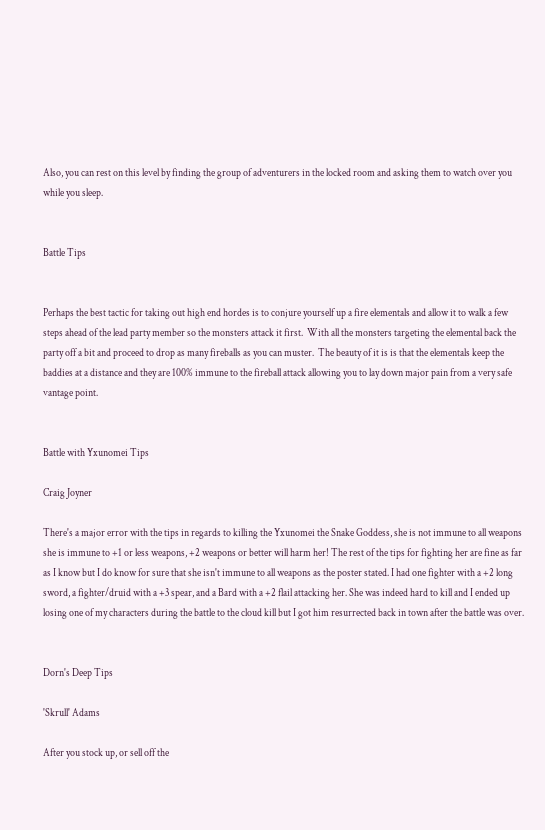Also, you can rest on this level by finding the group of adventurers in the locked room and asking them to watch over you while you sleep.


Battle Tips


Perhaps the best tactic for taking out high end hordes is to conjure yourself up a fire elementals and allow it to walk a few steps ahead of the lead party member so the monsters attack it first.  With all the monsters targeting the elemental back the party off a bit and proceed to drop as many fireballs as you can muster.  The beauty of it is is that the elementals keep the baddies at a distance and they are 100% immune to the fireball attack allowing you to lay down major pain from a very safe vantage point.


Battle with Yxunomei Tips

Craig Joyner

There's a major error with the tips in regards to killing the Yxunomei the Snake Goddess, she is not immune to all weapons she is immune to +1 or less weapons, +2 weapons or better will harm her! The rest of the tips for fighting her are fine as far as I know but I do know for sure that she isn't immune to all weapons as the poster stated. I had one fighter with a +2 long
sword, a fighter/druid with a +3 spear, and a Bard with a +2 flail attacking her. She was indeed hard to kill and I ended up losing one of my characters during the battle to the cloud kill but I got him resurrected back in town after the battle was over.


Dorn's Deep Tips

'Skrull' Adams

After you stock up, or sell off the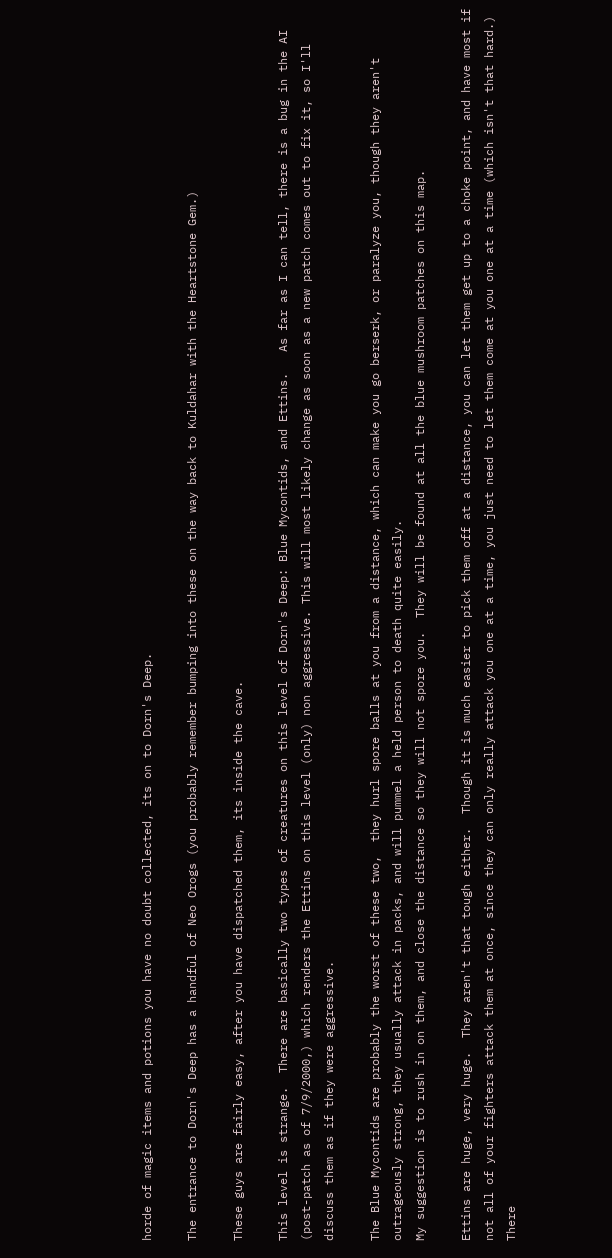horde of magic items and potions you have no doubt collected, its on to Dorn's Deep.

The entrance to Dorn's Deep has a handful of Neo Orogs (you probably remember bumping into these on the way back to Kuldahar with the Heartstone Gem.)

These guys are fairly easy, after you have dispatched them, its inside the cave.

This level is strange.  There are basically two types of creatures on this level of Dorn's Deep: Blue Mycontids, and Ettins.   As far as I can tell, there is a bug in the AI (post-patch as of 7/9/2000,) which renders the Ettins on this level (only) non aggressive. This will most likely change as soon as a new patch comes out to fix it, so I'll discuss them as if they were aggressive.

The Blue Mycontids are probably the worst of these two,  they hurl spore balls at you from a distance, which can make you go berserk, or paralyze you, though they aren't outrageously strong, they usually attack in packs, and will pummel a held person to death quite easily.
My suggestion is to rush in on them, and close the distance so they will not spore you.  They will be found at all the blue mushroom patches on this map.

Ettins are huge, very huge.  They aren't that tough either.  Though it is much easier to pick them off at a distance, you can let them get up to a choke point, and have most if not all of your fighters attack them at once, since they can only really attack you one at a time, you just need to let them come at you one at a time (which isn't that hard.)
There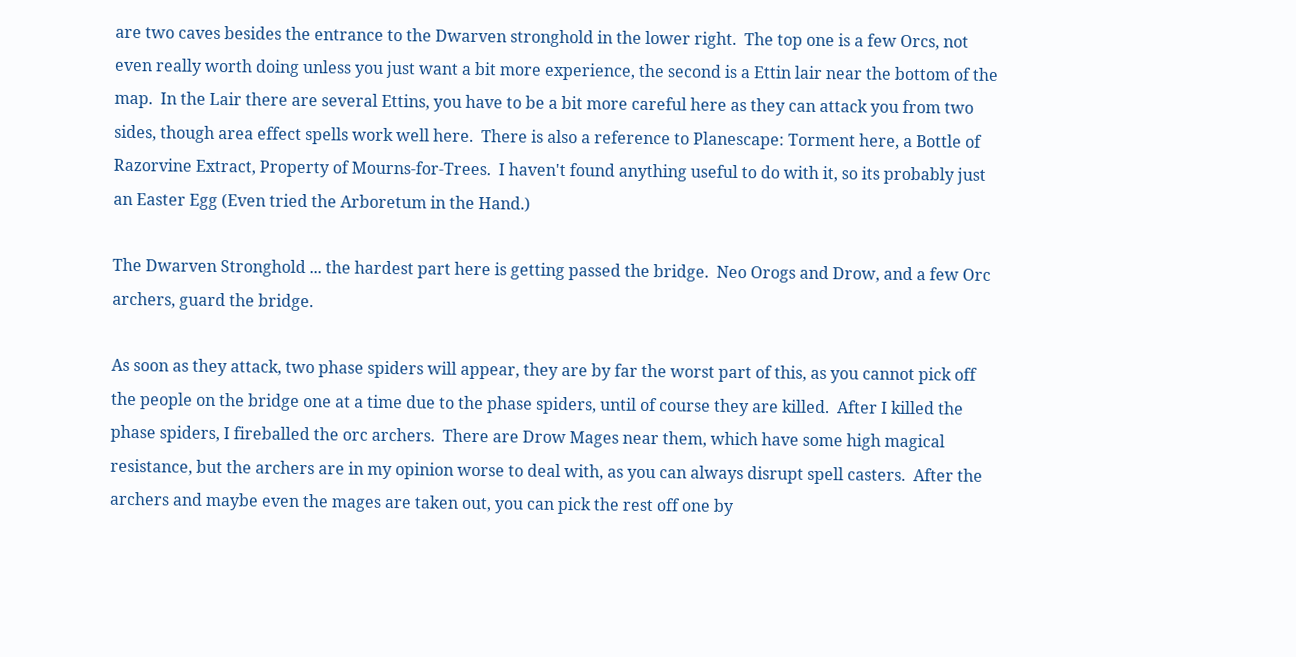are two caves besides the entrance to the Dwarven stronghold in the lower right.  The top one is a few Orcs, not even really worth doing unless you just want a bit more experience, the second is a Ettin lair near the bottom of the map.  In the Lair there are several Ettins, you have to be a bit more careful here as they can attack you from two sides, though area effect spells work well here.  There is also a reference to Planescape: Torment here, a Bottle of Razorvine Extract, Property of Mourns-for-Trees.  I haven't found anything useful to do with it, so its probably just an Easter Egg (Even tried the Arboretum in the Hand.)

The Dwarven Stronghold ... the hardest part here is getting passed the bridge.  Neo Orogs and Drow, and a few Orc archers, guard the bridge.

As soon as they attack, two phase spiders will appear, they are by far the worst part of this, as you cannot pick off the people on the bridge one at a time due to the phase spiders, until of course they are killed.  After I killed the phase spiders, I fireballed the orc archers.  There are Drow Mages near them, which have some high magical resistance, but the archers are in my opinion worse to deal with, as you can always disrupt spell casters.  After the archers and maybe even the mages are taken out, you can pick the rest off one by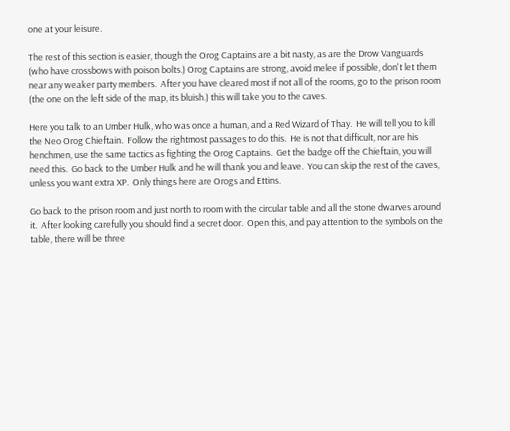one at your leisure.

The rest of this section is easier, though the Orog Captains are a bit nasty, as are the Drow Vanguards (who have crossbows with poison bolts.) Orog Captains are strong, avoid melee if possible, don't let them near any weaker party members.  After you have cleared most if not all of the rooms, go to the prison room (the one on the left side of the map, its bluish.) this will take you to the caves.

Here you talk to an Umber Hulk, who was once a human, and a Red Wizard of Thay.  He will tell you to kill the Neo Orog Chieftain.  Follow the rightmost passages to do this.  He is not that difficult, nor are his henchmen, use the same tactics as fighting the Orog Captains.  Get the badge off the Chieftain, you will need this.  Go back to the Umber Hulk and he will thank you and leave.  You can skip the rest of the caves, unless you want extra XP.  Only things here are Orogs and Ettins.

Go back to the prison room and just north to room with the circular table and all the stone dwarves around it.  After looking carefully you should find a secret door.  Open this, and pay attention to the symbols on the table, there will be three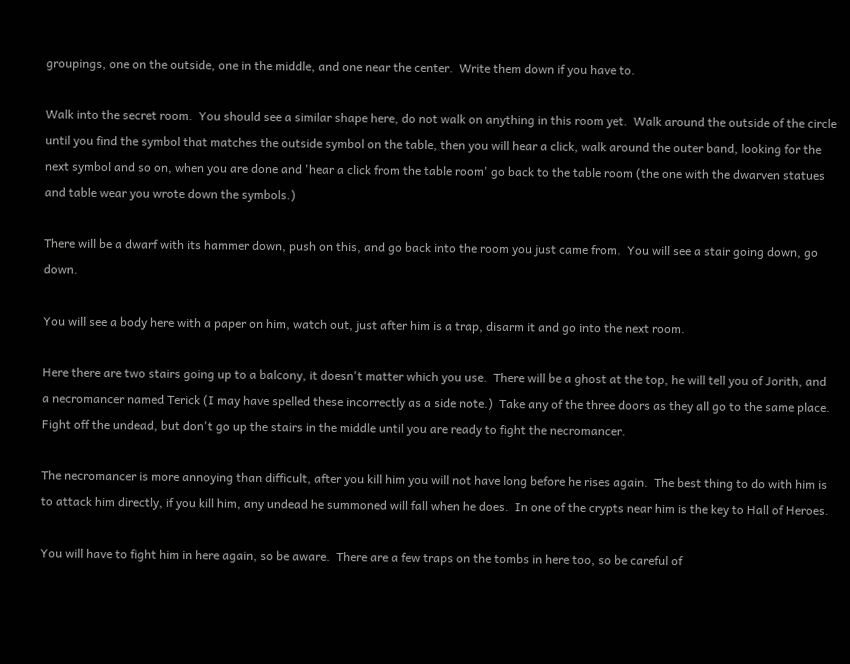groupings, one on the outside, one in the middle, and one near the center.  Write them down if you have to.

Walk into the secret room.  You should see a similar shape here, do not walk on anything in this room yet.  Walk around the outside of the circle until you find the symbol that matches the outside symbol on the table, then you will hear a click, walk around the outer band, looking for the next symbol and so on, when you are done and 'hear a click from the table room' go back to the table room (the one with the dwarven statues and table wear you wrote down the symbols.)

There will be a dwarf with its hammer down, push on this, and go back into the room you just came from.  You will see a stair going down, go down.

You will see a body here with a paper on him, watch out, just after him is a trap, disarm it and go into the next room.

Here there are two stairs going up to a balcony, it doesn't matter which you use.  There will be a ghost at the top, he will tell you of Jorith, and a necromancer named Terick (I may have spelled these incorrectly as a side note.)  Take any of the three doors as they all go to the same place. Fight off the undead, but don't go up the stairs in the middle until you are ready to fight the necromancer.

The necromancer is more annoying than difficult, after you kill him you will not have long before he rises again.  The best thing to do with him is to attack him directly, if you kill him, any undead he summoned will fall when he does.  In one of the crypts near him is the key to Hall of Heroes.

You will have to fight him in here again, so be aware.  There are a few traps on the tombs in here too, so be careful of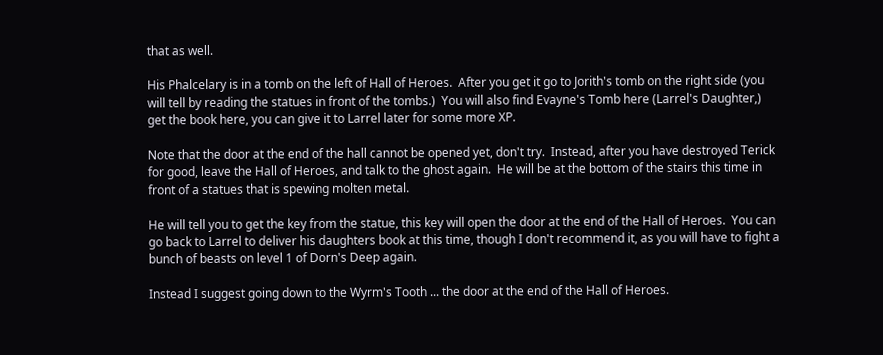that as well.

His Phalcelary is in a tomb on the left of Hall of Heroes.  After you get it go to Jorith's tomb on the right side (you will tell by reading the statues in front of the tombs.)  You will also find Evayne's Tomb here (Larrel's Daughter,) get the book here, you can give it to Larrel later for some more XP.

Note that the door at the end of the hall cannot be opened yet, don't try.  Instead, after you have destroyed Terick for good, leave the Hall of Heroes, and talk to the ghost again.  He will be at the bottom of the stairs this time in front of a statues that is spewing molten metal.

He will tell you to get the key from the statue, this key will open the door at the end of the Hall of Heroes.  You can go back to Larrel to deliver his daughters book at this time, though I don't recommend it, as you will have to fight a bunch of beasts on level 1 of Dorn's Deep again.

Instead I suggest going down to the Wyrm's Tooth ... the door at the end of the Hall of Heroes.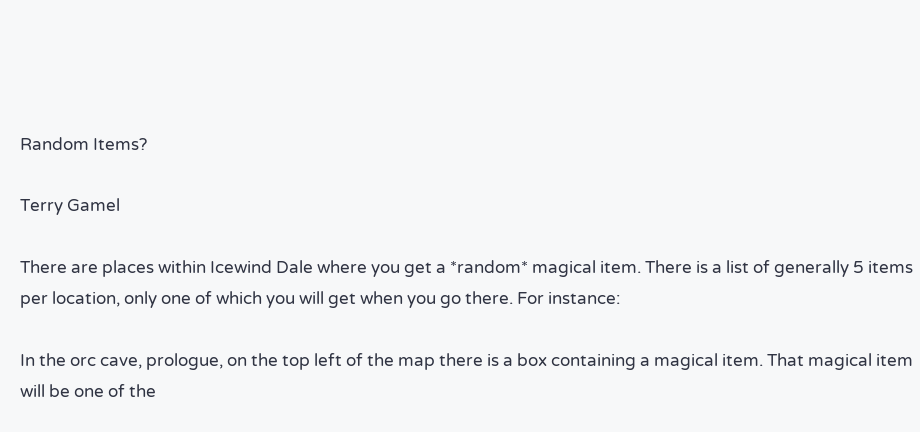Random Items?

Terry Gamel

There are places within Icewind Dale where you get a *random* magical item. There is a list of generally 5 items per location, only one of which you will get when you go there. For instance:

In the orc cave, prologue, on the top left of the map there is a box containing a magical item. That magical item will be one of the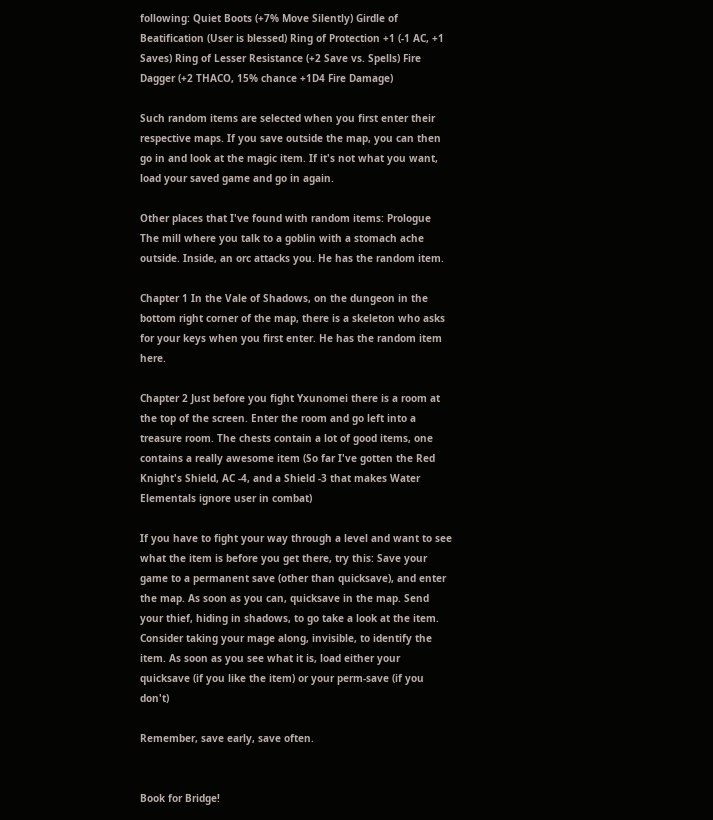following: Quiet Boots (+7% Move Silently) Girdle of Beatification (User is blessed) Ring of Protection +1 (-1 AC, +1 Saves) Ring of Lesser Resistance (+2 Save vs. Spells) Fire Dagger (+2 THACO, 15% chance +1D4 Fire Damage)

Such random items are selected when you first enter their respective maps. If you save outside the map, you can then go in and look at the magic item. If it's not what you want, load your saved game and go in again.

Other places that I've found with random items: Prologue The mill where you talk to a goblin with a stomach ache outside. Inside, an orc attacks you. He has the random item.

Chapter 1 In the Vale of Shadows, on the dungeon in the bottom right corner of the map, there is a skeleton who asks for your keys when you first enter. He has the random item here.

Chapter 2 Just before you fight Yxunomei there is a room at the top of the screen. Enter the room and go left into a treasure room. The chests contain a lot of good items, one contains a really awesome item (So far I've gotten the Red Knight's Shield, AC -4, and a Shield -3 that makes Water Elementals ignore user in combat)

If you have to fight your way through a level and want to see what the item is before you get there, try this: Save your game to a permanent save (other than quicksave), and enter the map. As soon as you can, quicksave in the map. Send your thief, hiding in shadows, to go take a look at the item. Consider taking your mage along, invisible, to identify the item. As soon as you see what it is, load either your quicksave (if you like the item) or your perm-save (if you don't)

Remember, save early, save often.


Book for Bridge!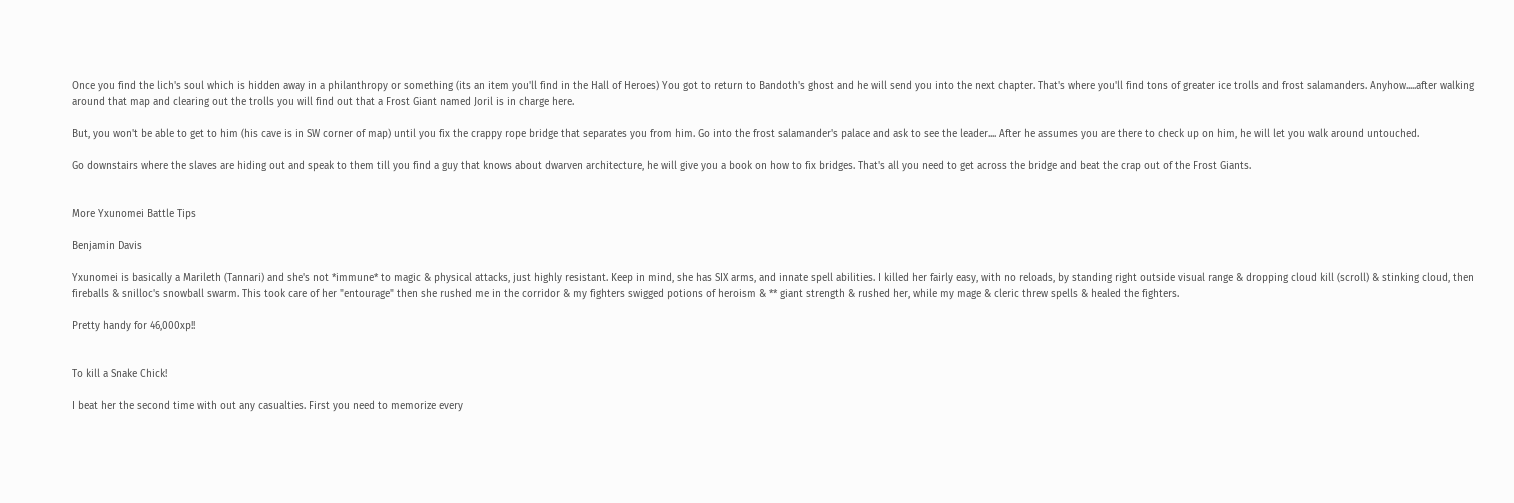Once you find the lich's soul which is hidden away in a philanthropy or something (its an item you'll find in the Hall of Heroes) You got to return to Bandoth's ghost and he will send you into the next chapter. That's where you'll find tons of greater ice trolls and frost salamanders. Anyhow.....after walking around that map and clearing out the trolls you will find out that a Frost Giant named Joril is in charge here.

But, you won't be able to get to him (his cave is in SW corner of map) until you fix the crappy rope bridge that separates you from him. Go into the frost salamander's palace and ask to see the leader.... After he assumes you are there to check up on him, he will let you walk around untouched.

Go downstairs where the slaves are hiding out and speak to them till you find a guy that knows about dwarven architecture, he will give you a book on how to fix bridges. That's all you need to get across the bridge and beat the crap out of the Frost Giants.


More Yxunomei Battle Tips

Benjamin Davis

Yxunomei is basically a Marileth (Tannari) and she's not *immune* to magic & physical attacks, just highly resistant. Keep in mind, she has SIX arms, and innate spell abilities. I killed her fairly easy, with no reloads, by standing right outside visual range & dropping cloud kill (scroll) & stinking cloud, then fireballs & snilloc's snowball swarm. This took care of her "entourage" then she rushed me in the corridor & my fighters swigged potions of heroism & ** giant strength & rushed her, while my mage & cleric threw spells & healed the fighters.

Pretty handy for 46,000xp!!


To kill a Snake Chick!

I beat her the second time with out any casualties. First you need to memorize every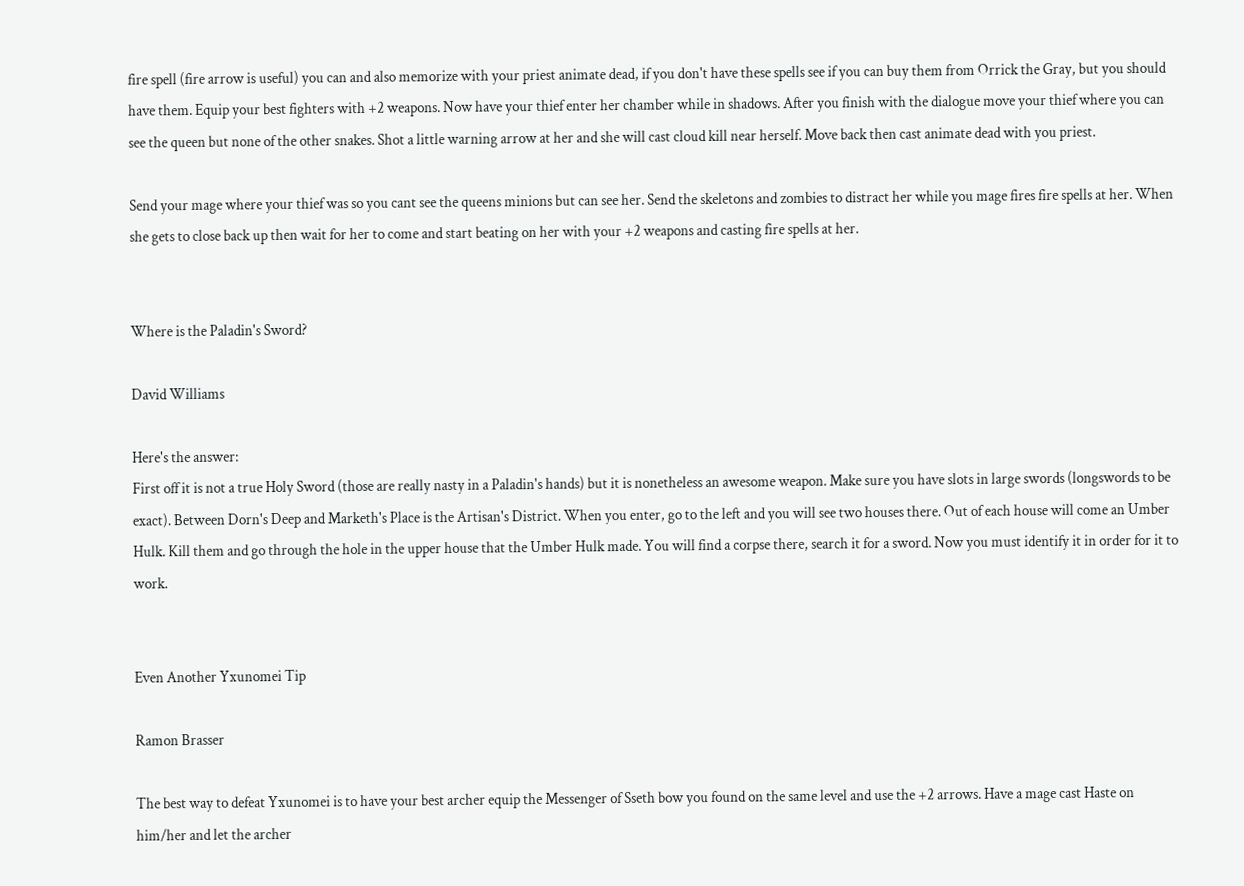fire spell (fire arrow is useful) you can and also memorize with your priest animate dead, if you don't have these spells see if you can buy them from Orrick the Gray, but you should have them. Equip your best fighters with +2 weapons. Now have your thief enter her chamber while in shadows. After you finish with the dialogue move your thief where you can see the queen but none of the other snakes. Shot a little warning arrow at her and she will cast cloud kill near herself. Move back then cast animate dead with you priest.

Send your mage where your thief was so you cant see the queens minions but can see her. Send the skeletons and zombies to distract her while you mage fires fire spells at her. When she gets to close back up then wait for her to come and start beating on her with your +2 weapons and casting fire spells at her.


Where is the Paladin's Sword?

David Williams

Here's the answer:
First off it is not a true Holy Sword (those are really nasty in a Paladin's hands) but it is nonetheless an awesome weapon. Make sure you have slots in large swords (longswords to be exact). Between Dorn's Deep and Marketh's Place is the Artisan's District. When you enter, go to the left and you will see two houses there. Out of each house will come an Umber Hulk. Kill them and go through the hole in the upper house that the Umber Hulk made. You will find a corpse there, search it for a sword. Now you must identify it in order for it to work.


Even Another Yxunomei Tip

Ramon Brasser

The best way to defeat Yxunomei is to have your best archer equip the Messenger of Sseth bow you found on the same level and use the +2 arrows. Have a mage cast Haste on him/her and let the archer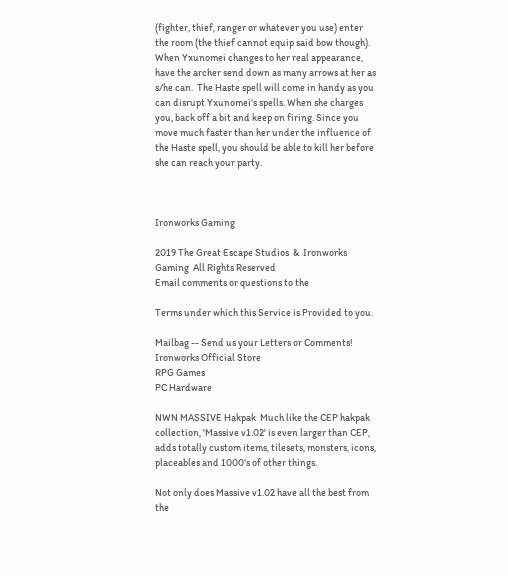(fighter, thief, ranger or whatever you use) enter the room (the thief cannot equip said bow though). When Yxunomei changes to her real appearance, have the archer send down as many arrows at her as s/he can.  The Haste spell will come in handy as you can disrupt Yxunomei's spells. When she charges you, back off a bit and keep on firing. Since you move much faster than her under the influence of the Haste spell, you should be able to kill her before she can reach your party.



Ironworks Gaming

2019 The Great Escape Studios  &  Ironworks Gaming  All Rights Reserved
Email comments or questions to the

Terms under which this Service is Provided to you.

Mailbag -- Send us your Letters or Comments!
Ironworks Official Store
RPG Games
PC Hardware

NWN MASSIVE Hakpak  Much like the CEP hakpak collection, 'Massive v1.02' is even larger than CEP, adds totally custom items, tilesets, monsters, icons, placeables and 1000's of other things.

Not only does Massive v1.02 have all the best from the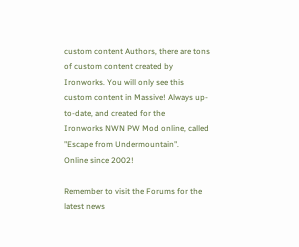custom content Authors, there are tons of custom content created by Ironworks. You will only see this custom content in Massive! Always up-to-date, and created for the
Ironworks NWN PW Mod online, called "Escape from Undermountain".
Online since 2002!

Remember to visit the Forums for the latest news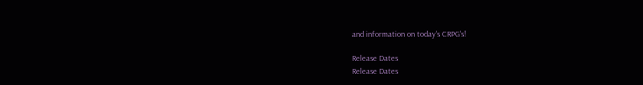and information on today's CRPG's!

Release Dates
Release Dates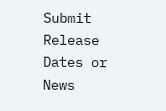Submit Release Dates or News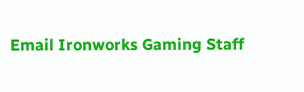Email Ironworks Gaming Staff